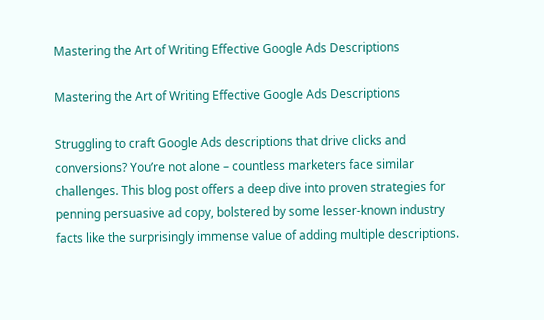Mastering the Art of Writing Effective Google Ads Descriptions

Mastering the Art of Writing Effective Google Ads Descriptions

Struggling to craft Google Ads descriptions that drive clicks and conversions? You’re not alone – countless marketers face similar challenges. This blog post offers a deep dive into proven strategies for penning persuasive ad copy, bolstered by some lesser-known industry facts like the surprisingly immense value of adding multiple descriptions.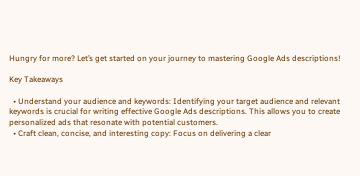Hungry for more? Let’s get started on your journey to mastering Google Ads descriptions!

Key Takeaways

  • Understand your audience and keywords: Identifying your target audience and relevant keywords is crucial for writing effective Google Ads descriptions. This allows you to create personalized ads that resonate with potential customers.
  • Craft clean, concise, and interesting copy: Focus on delivering a clear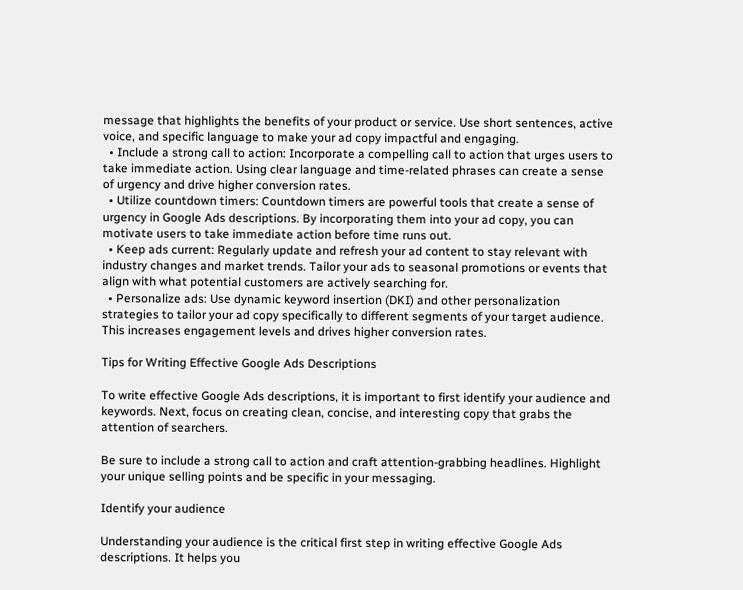message that highlights the benefits of your product or service. Use short sentences, active voice, and specific language to make your ad copy impactful and engaging.
  • Include a strong call to action: Incorporate a compelling call to action that urges users to take immediate action. Using clear language and time-related phrases can create a sense of urgency and drive higher conversion rates.
  • Utilize countdown timers: Countdown timers are powerful tools that create a sense of urgency in Google Ads descriptions. By incorporating them into your ad copy, you can motivate users to take immediate action before time runs out.
  • Keep ads current: Regularly update and refresh your ad content to stay relevant with industry changes and market trends. Tailor your ads to seasonal promotions or events that align with what potential customers are actively searching for.
  • Personalize ads: Use dynamic keyword insertion (DKI) and other personalization strategies to tailor your ad copy specifically to different segments of your target audience. This increases engagement levels and drives higher conversion rates.

Tips for Writing Effective Google Ads Descriptions

To write effective Google Ads descriptions, it is important to first identify your audience and keywords. Next, focus on creating clean, concise, and interesting copy that grabs the attention of searchers.

Be sure to include a strong call to action and craft attention-grabbing headlines. Highlight your unique selling points and be specific in your messaging.

Identify your audience

Understanding your audience is the critical first step in writing effective Google Ads descriptions. It helps you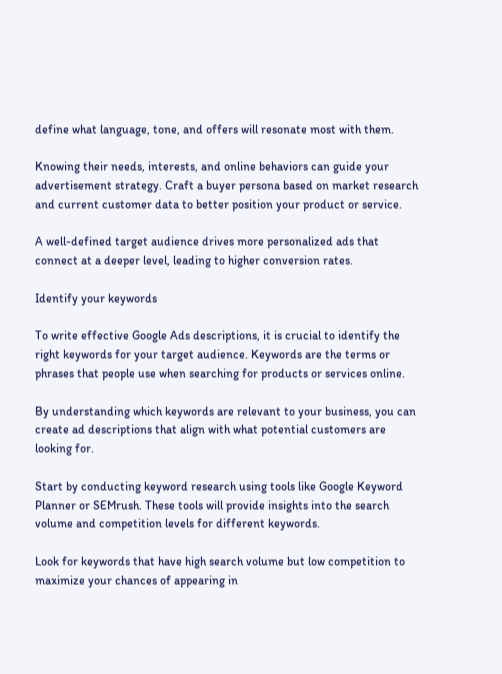define what language, tone, and offers will resonate most with them.

Knowing their needs, interests, and online behaviors can guide your advertisement strategy. Craft a buyer persona based on market research and current customer data to better position your product or service.

A well-defined target audience drives more personalized ads that connect at a deeper level, leading to higher conversion rates.

Identify your keywords

To write effective Google Ads descriptions, it is crucial to identify the right keywords for your target audience. Keywords are the terms or phrases that people use when searching for products or services online.

By understanding which keywords are relevant to your business, you can create ad descriptions that align with what potential customers are looking for.

Start by conducting keyword research using tools like Google Keyword Planner or SEMrush. These tools will provide insights into the search volume and competition levels for different keywords.

Look for keywords that have high search volume but low competition to maximize your chances of appearing in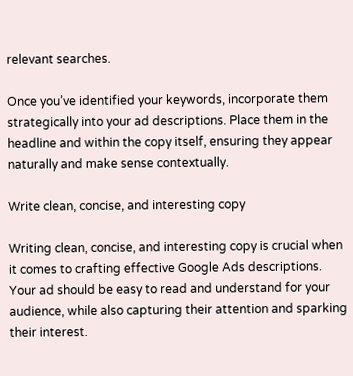relevant searches.

Once you’ve identified your keywords, incorporate them strategically into your ad descriptions. Place them in the headline and within the copy itself, ensuring they appear naturally and make sense contextually.

Write clean, concise, and interesting copy

Writing clean, concise, and interesting copy is crucial when it comes to crafting effective Google Ads descriptions. Your ad should be easy to read and understand for your audience, while also capturing their attention and sparking their interest.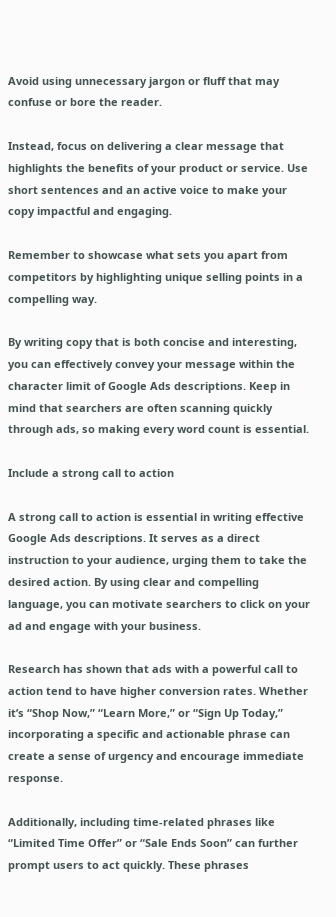Avoid using unnecessary jargon or fluff that may confuse or bore the reader.

Instead, focus on delivering a clear message that highlights the benefits of your product or service. Use short sentences and an active voice to make your copy impactful and engaging.

Remember to showcase what sets you apart from competitors by highlighting unique selling points in a compelling way.

By writing copy that is both concise and interesting, you can effectively convey your message within the character limit of Google Ads descriptions. Keep in mind that searchers are often scanning quickly through ads, so making every word count is essential.

Include a strong call to action

A strong call to action is essential in writing effective Google Ads descriptions. It serves as a direct instruction to your audience, urging them to take the desired action. By using clear and compelling language, you can motivate searchers to click on your ad and engage with your business.

Research has shown that ads with a powerful call to action tend to have higher conversion rates. Whether it’s “Shop Now,” “Learn More,” or “Sign Up Today,” incorporating a specific and actionable phrase can create a sense of urgency and encourage immediate response.

Additionally, including time-related phrases like “Limited Time Offer” or “Sale Ends Soon” can further prompt users to act quickly. These phrases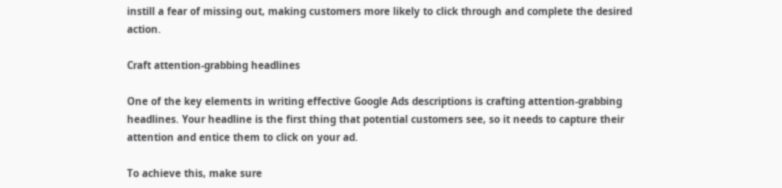instill a fear of missing out, making customers more likely to click through and complete the desired action.

Craft attention-grabbing headlines

One of the key elements in writing effective Google Ads descriptions is crafting attention-grabbing headlines. Your headline is the first thing that potential customers see, so it needs to capture their attention and entice them to click on your ad.

To achieve this, make sure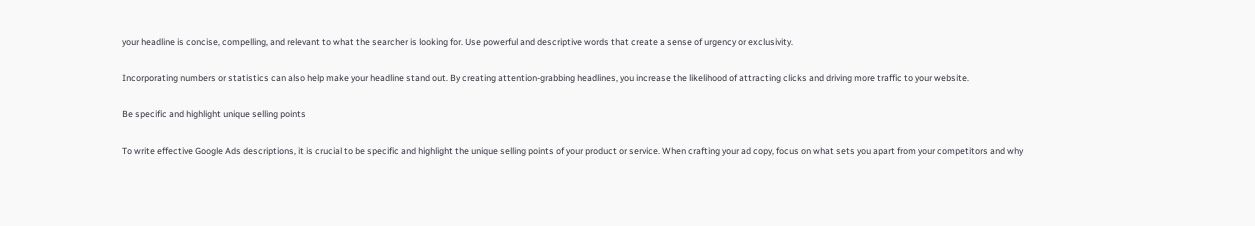your headline is concise, compelling, and relevant to what the searcher is looking for. Use powerful and descriptive words that create a sense of urgency or exclusivity.

Incorporating numbers or statistics can also help make your headline stand out. By creating attention-grabbing headlines, you increase the likelihood of attracting clicks and driving more traffic to your website.

Be specific and highlight unique selling points

To write effective Google Ads descriptions, it is crucial to be specific and highlight the unique selling points of your product or service. When crafting your ad copy, focus on what sets you apart from your competitors and why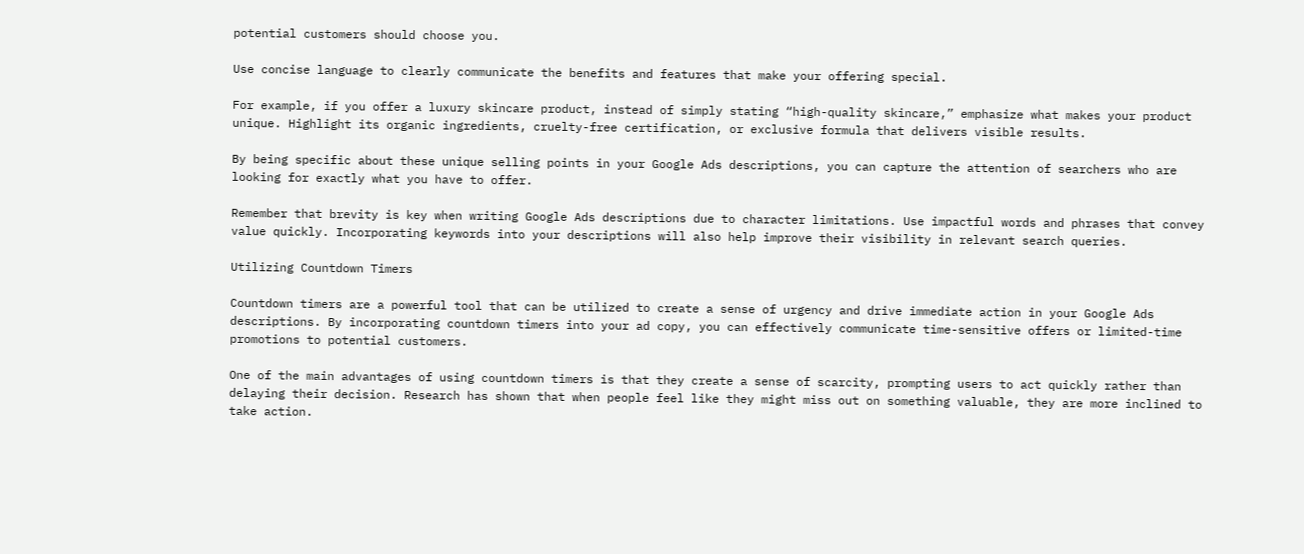potential customers should choose you.

Use concise language to clearly communicate the benefits and features that make your offering special.

For example, if you offer a luxury skincare product, instead of simply stating “high-quality skincare,” emphasize what makes your product unique. Highlight its organic ingredients, cruelty-free certification, or exclusive formula that delivers visible results.

By being specific about these unique selling points in your Google Ads descriptions, you can capture the attention of searchers who are looking for exactly what you have to offer.

Remember that brevity is key when writing Google Ads descriptions due to character limitations. Use impactful words and phrases that convey value quickly. Incorporating keywords into your descriptions will also help improve their visibility in relevant search queries.

Utilizing Countdown Timers

Countdown timers are a powerful tool that can be utilized to create a sense of urgency and drive immediate action in your Google Ads descriptions. By incorporating countdown timers into your ad copy, you can effectively communicate time-sensitive offers or limited-time promotions to potential customers.

One of the main advantages of using countdown timers is that they create a sense of scarcity, prompting users to act quickly rather than delaying their decision. Research has shown that when people feel like they might miss out on something valuable, they are more inclined to take action.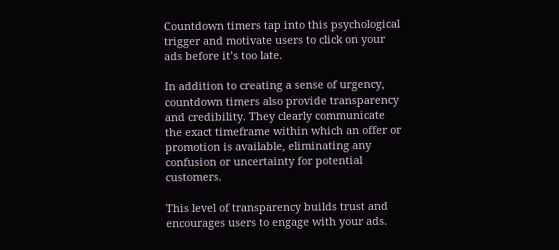Countdown timers tap into this psychological trigger and motivate users to click on your ads before it’s too late.

In addition to creating a sense of urgency, countdown timers also provide transparency and credibility. They clearly communicate the exact timeframe within which an offer or promotion is available, eliminating any confusion or uncertainty for potential customers.

This level of transparency builds trust and encourages users to engage with your ads.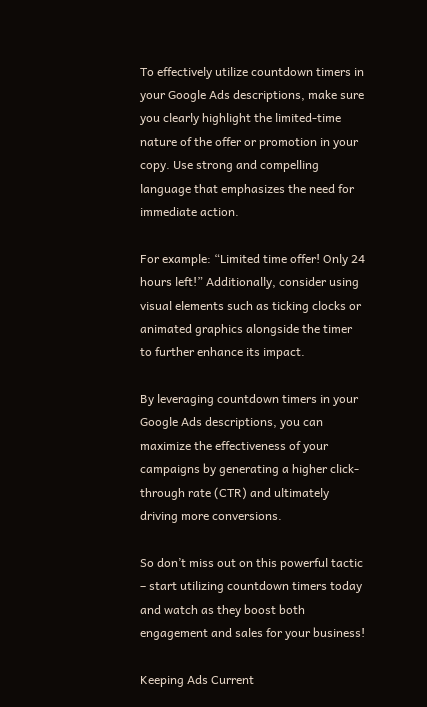To effectively utilize countdown timers in your Google Ads descriptions, make sure you clearly highlight the limited-time nature of the offer or promotion in your copy. Use strong and compelling language that emphasizes the need for immediate action.

For example: “Limited time offer! Only 24 hours left!” Additionally, consider using visual elements such as ticking clocks or animated graphics alongside the timer to further enhance its impact.

By leveraging countdown timers in your Google Ads descriptions, you can maximize the effectiveness of your campaigns by generating a higher click-through rate (CTR) and ultimately driving more conversions.

So don’t miss out on this powerful tactic – start utilizing countdown timers today and watch as they boost both engagement and sales for your business!

Keeping Ads Current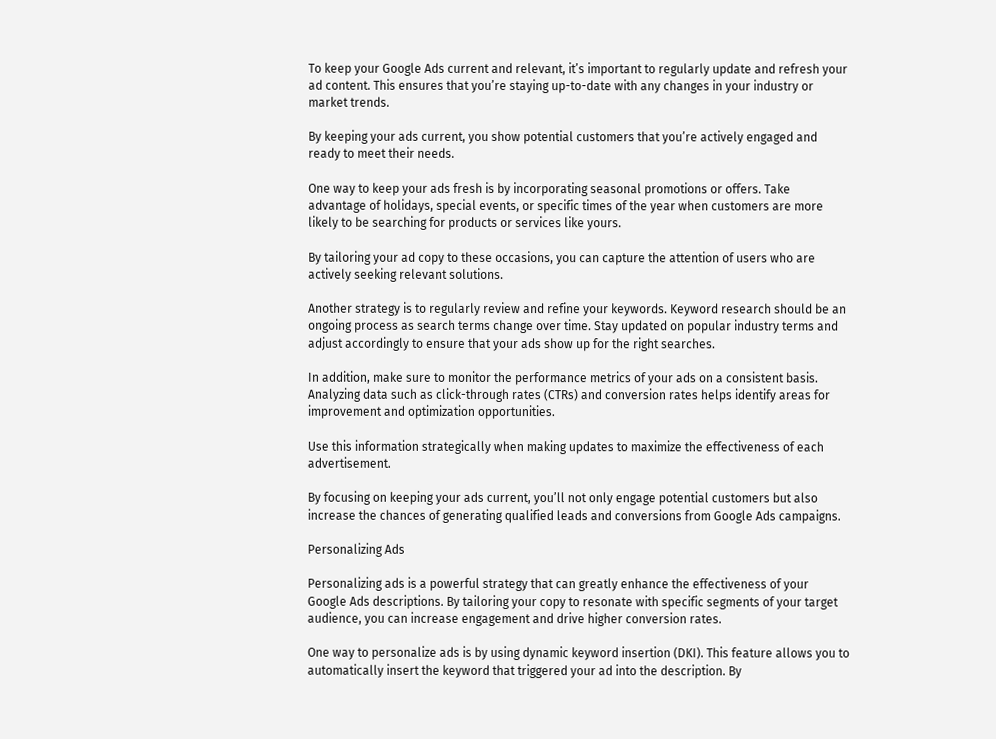To keep your Google Ads current and relevant, it’s important to regularly update and refresh your ad content. This ensures that you’re staying up-to-date with any changes in your industry or market trends.

By keeping your ads current, you show potential customers that you’re actively engaged and ready to meet their needs.

One way to keep your ads fresh is by incorporating seasonal promotions or offers. Take advantage of holidays, special events, or specific times of the year when customers are more likely to be searching for products or services like yours.

By tailoring your ad copy to these occasions, you can capture the attention of users who are actively seeking relevant solutions.

Another strategy is to regularly review and refine your keywords. Keyword research should be an ongoing process as search terms change over time. Stay updated on popular industry terms and adjust accordingly to ensure that your ads show up for the right searches.

In addition, make sure to monitor the performance metrics of your ads on a consistent basis. Analyzing data such as click-through rates (CTRs) and conversion rates helps identify areas for improvement and optimization opportunities.

Use this information strategically when making updates to maximize the effectiveness of each advertisement.

By focusing on keeping your ads current, you’ll not only engage potential customers but also increase the chances of generating qualified leads and conversions from Google Ads campaigns.

Personalizing Ads

Personalizing ads is a powerful strategy that can greatly enhance the effectiveness of your Google Ads descriptions. By tailoring your copy to resonate with specific segments of your target audience, you can increase engagement and drive higher conversion rates.

One way to personalize ads is by using dynamic keyword insertion (DKI). This feature allows you to automatically insert the keyword that triggered your ad into the description. By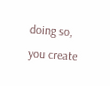doing so, you create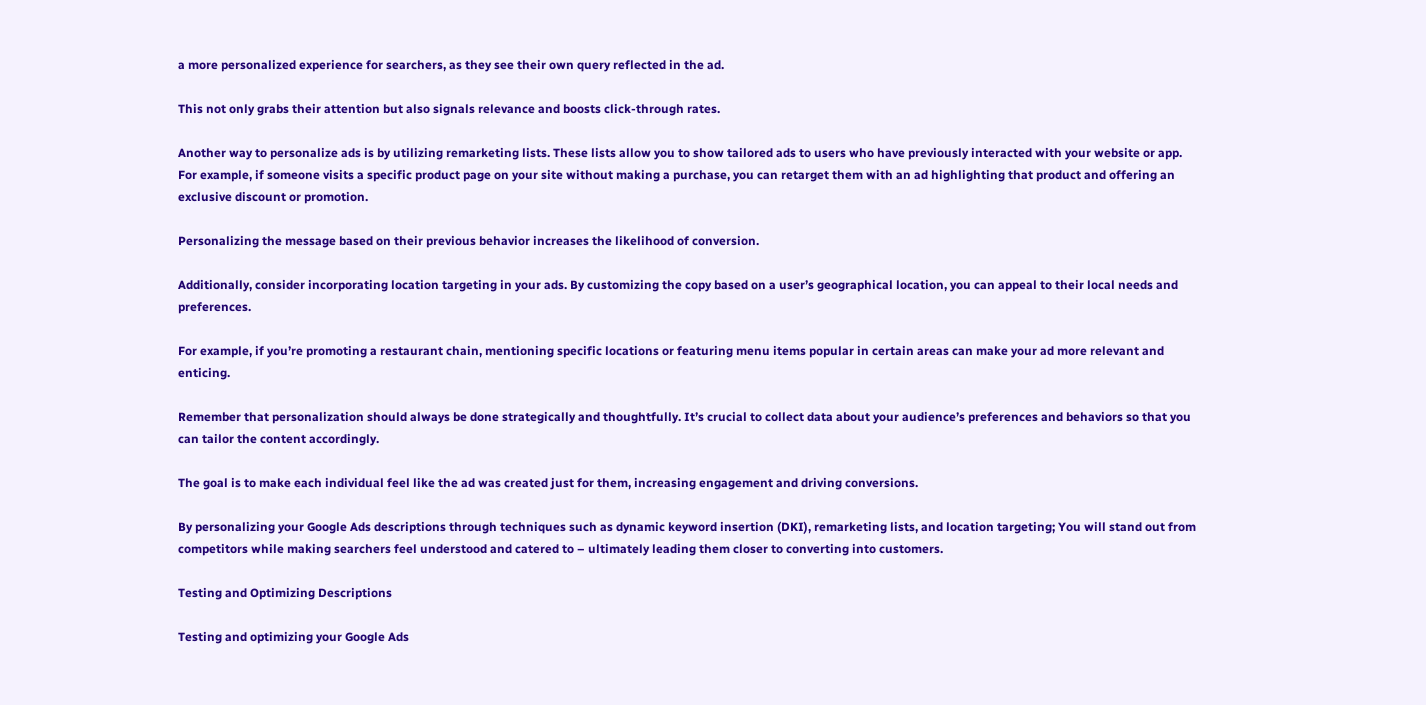a more personalized experience for searchers, as they see their own query reflected in the ad.

This not only grabs their attention but also signals relevance and boosts click-through rates.

Another way to personalize ads is by utilizing remarketing lists. These lists allow you to show tailored ads to users who have previously interacted with your website or app. For example, if someone visits a specific product page on your site without making a purchase, you can retarget them with an ad highlighting that product and offering an exclusive discount or promotion.

Personalizing the message based on their previous behavior increases the likelihood of conversion.

Additionally, consider incorporating location targeting in your ads. By customizing the copy based on a user’s geographical location, you can appeal to their local needs and preferences.

For example, if you’re promoting a restaurant chain, mentioning specific locations or featuring menu items popular in certain areas can make your ad more relevant and enticing.

Remember that personalization should always be done strategically and thoughtfully. It’s crucial to collect data about your audience’s preferences and behaviors so that you can tailor the content accordingly.

The goal is to make each individual feel like the ad was created just for them, increasing engagement and driving conversions.

By personalizing your Google Ads descriptions through techniques such as dynamic keyword insertion (DKI), remarketing lists, and location targeting; You will stand out from competitors while making searchers feel understood and catered to – ultimately leading them closer to converting into customers.

Testing and Optimizing Descriptions

Testing and optimizing your Google Ads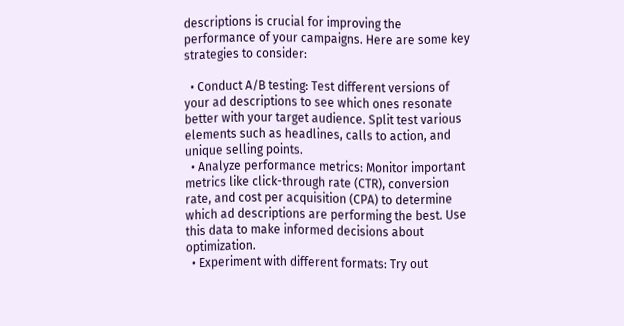descriptions is crucial for improving the performance of your campaigns. Here are some key strategies to consider:

  • Conduct A/B testing: Test different versions of your ad descriptions to see which ones resonate better with your target audience. Split test various elements such as headlines, calls to action, and unique selling points.
  • Analyze performance metrics: Monitor important metrics like click-through rate (CTR), conversion rate, and cost per acquisition (CPA) to determine which ad descriptions are performing the best. Use this data to make informed decisions about optimization.
  • Experiment with different formats: Try out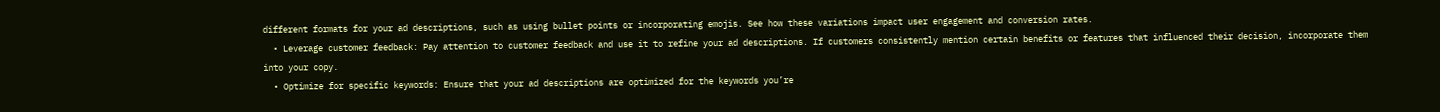different formats for your ad descriptions, such as using bullet points or incorporating emojis. See how these variations impact user engagement and conversion rates.
  • Leverage customer feedback: Pay attention to customer feedback and use it to refine your ad descriptions. If customers consistently mention certain benefits or features that influenced their decision, incorporate them into your copy.
  • Optimize for specific keywords: Ensure that your ad descriptions are optimized for the keywords you’re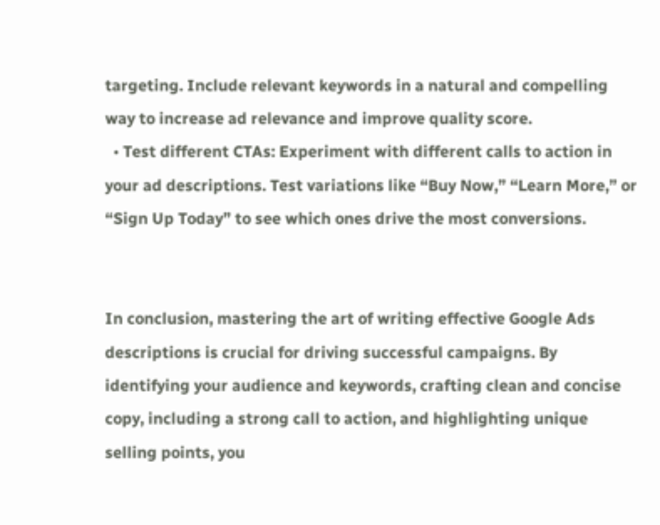targeting. Include relevant keywords in a natural and compelling way to increase ad relevance and improve quality score.
  • Test different CTAs: Experiment with different calls to action in your ad descriptions. Test variations like “Buy Now,” “Learn More,” or “Sign Up Today” to see which ones drive the most conversions.


In conclusion, mastering the art of writing effective Google Ads descriptions is crucial for driving successful campaigns. By identifying your audience and keywords, crafting clean and concise copy, including a strong call to action, and highlighting unique selling points, you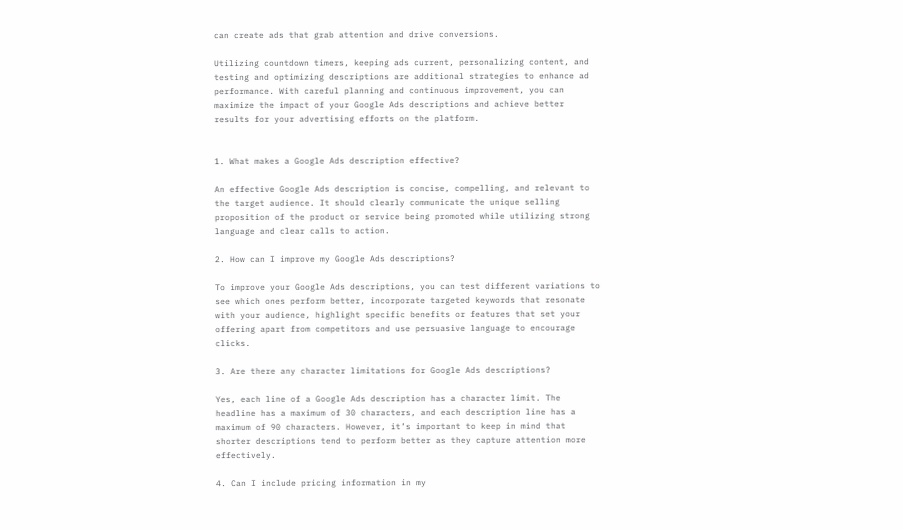can create ads that grab attention and drive conversions.

Utilizing countdown timers, keeping ads current, personalizing content, and testing and optimizing descriptions are additional strategies to enhance ad performance. With careful planning and continuous improvement, you can maximize the impact of your Google Ads descriptions and achieve better results for your advertising efforts on the platform.


1. What makes a Google Ads description effective?

An effective Google Ads description is concise, compelling, and relevant to the target audience. It should clearly communicate the unique selling proposition of the product or service being promoted while utilizing strong language and clear calls to action.

2. How can I improve my Google Ads descriptions?

To improve your Google Ads descriptions, you can test different variations to see which ones perform better, incorporate targeted keywords that resonate with your audience, highlight specific benefits or features that set your offering apart from competitors and use persuasive language to encourage clicks.

3. Are there any character limitations for Google Ads descriptions?

Yes, each line of a Google Ads description has a character limit. The headline has a maximum of 30 characters, and each description line has a maximum of 90 characters. However, it’s important to keep in mind that shorter descriptions tend to perform better as they capture attention more effectively.

4. Can I include pricing information in my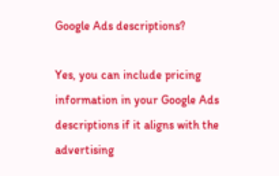Google Ads descriptions?

Yes, you can include pricing information in your Google Ads descriptions if it aligns with the advertising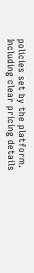policies set by the platform. Including clear pricing details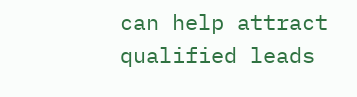can help attract qualified leads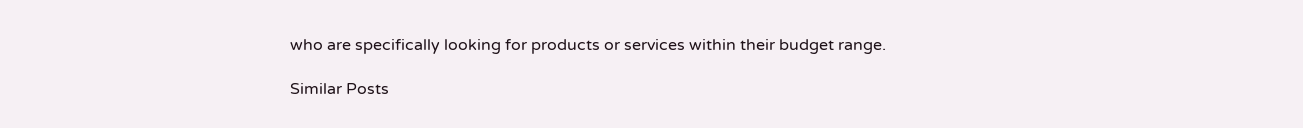who are specifically looking for products or services within their budget range.

Similar Posts